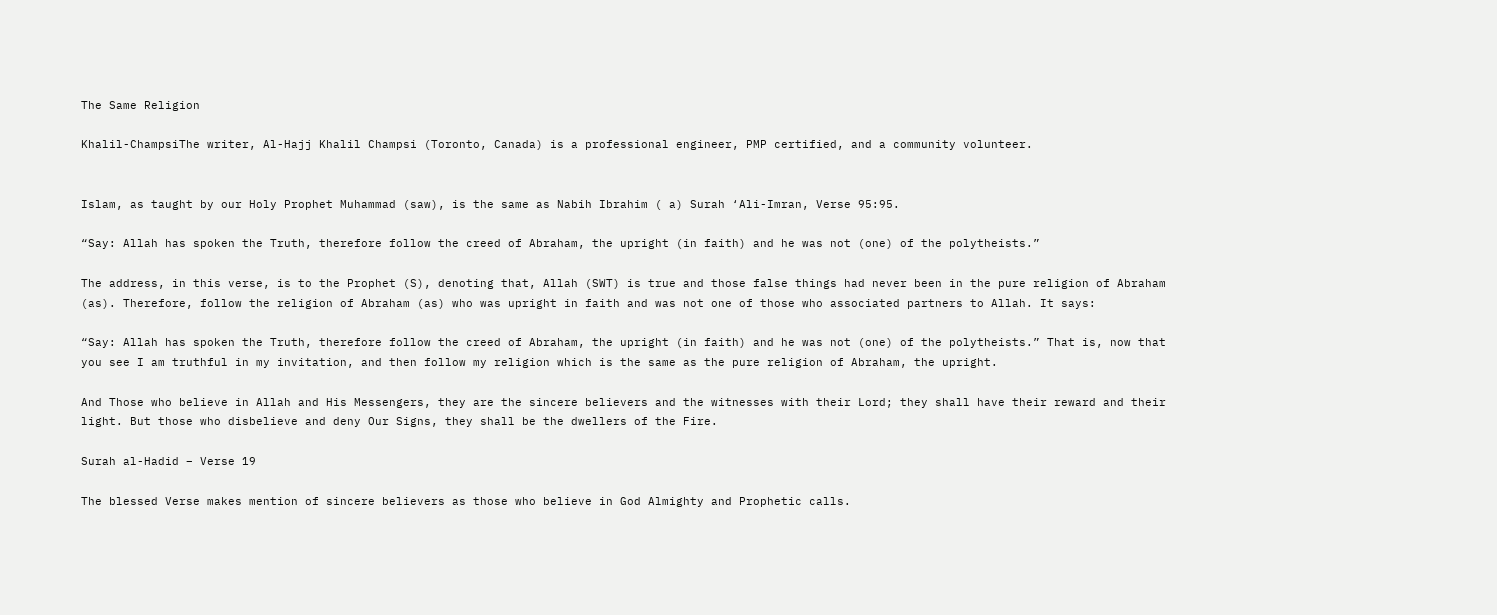The Same Religion

Khalil-ChampsiThe writer, Al-Hajj Khalil Champsi (Toronto, Canada) is a professional engineer, PMP certified, and a community volunteer.


Islam, as taught by our Holy Prophet Muhammad (saw), is the same as Nabih Ibrahim ( a) Surah ‘Ali-Imran, Verse 95:95.

“Say: Allah has spoken the Truth, therefore follow the creed of Abraham, the upright (in faith) and he was not (one) of the polytheists.”

The address, in this verse, is to the Prophet (S), denoting that, Allah (SWT) is true and those false things had never been in the pure religion of Abraham (as). Therefore, follow the religion of Abraham (as) who was upright in faith and was not one of those who associated partners to Allah. It says:

“Say: Allah has spoken the Truth, therefore follow the creed of Abraham, the upright (in faith) and he was not (one) of the polytheists.” That is, now that you see I am truthful in my invitation, and then follow my religion which is the same as the pure religion of Abraham, the upright.

And Those who believe in Allah and His Messengers, they are the sincere believers and the witnesses with their Lord; they shall have their reward and their light. But those who disbelieve and deny Our Signs, they shall be the dwellers of the Fire.

Surah al-Hadid – Verse 19

The blessed Verse makes mention of sincere believers as those who believe in God Almighty and Prophetic calls.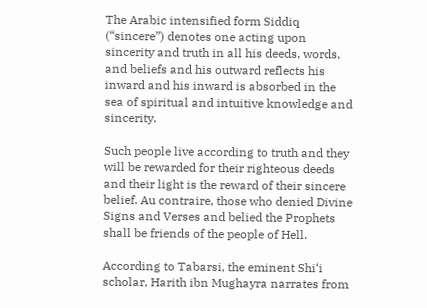The Arabic intensified form Siddiq (“sincere”) denotes one acting upon sincerity and truth in all his deeds, words, and beliefs and his outward reflects his inward and his inward is absorbed in the sea of spiritual and intuitive knowledge and sincerity.

Such people live according to truth and they will be rewarded for their righteous deeds and their light is the reward of their sincere belief. Au contraire, those who denied Divine Signs and Verses and belied the Prophets shall be friends of the people of Hell.

According to Tabarsi, the eminent Shi‘i scholar, Harith ibn Mughayra narrates from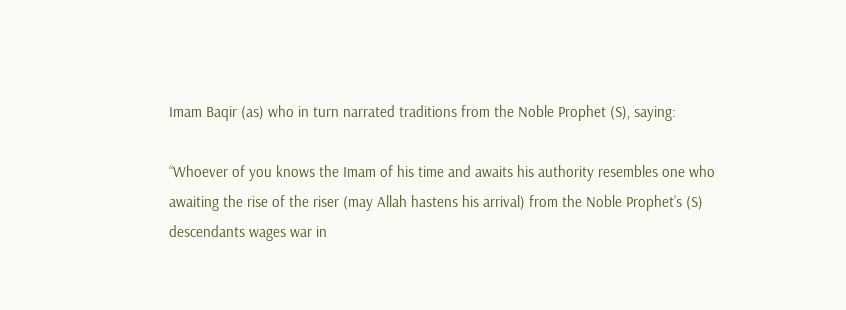Imam Baqir (as) who in turn narrated traditions from the Noble Prophet (S), saying:

“Whoever of you knows the Imam of his time and awaits his authority resembles one who awaiting the rise of the riser (may Allah hastens his arrival) from the Noble Prophet’s (S) descendants wages war in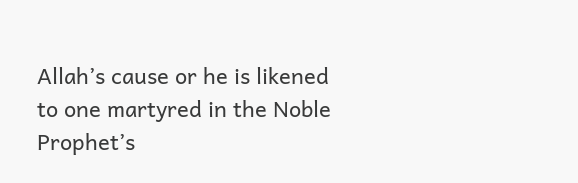Allah’s cause or he is likened to one martyred in the Noble Prophet’s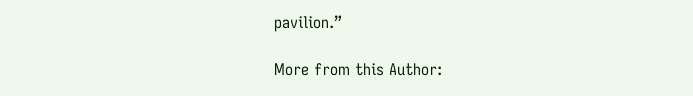pavilion.”

More from this Author: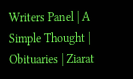Writers Panel | A Simple Thought | Obituaries | Ziarat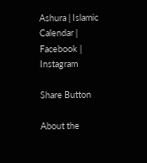Ashura | Islamic Calendar | Facebook | Instagram

Share Button

About the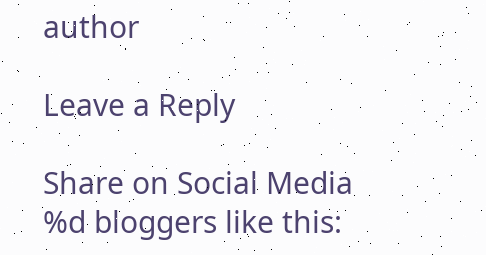author

Leave a Reply

Share on Social Media
%d bloggers like this: